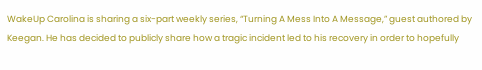WakeUp Carolina is sharing a six-part weekly series, “Turning A Mess Into A Message,” guest authored by Keegan. He has decided to publicly share how a tragic incident led to his recovery in order to hopefully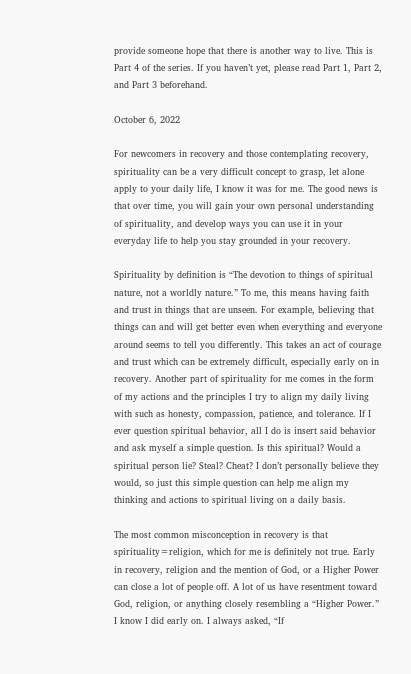provide someone hope that there is another way to live. This is Part 4 of the series. If you haven’t yet, please read Part 1, Part 2, and Part 3 beforehand.

October 6, 2022

For newcomers in recovery and those contemplating recovery, spirituality can be a very difficult concept to grasp, let alone apply to your daily life, I know it was for me. The good news is that over time, you will gain your own personal understanding of spirituality, and develop ways you can use it in your everyday life to help you stay grounded in your recovery.

Spirituality by definition is “The devotion to things of spiritual nature, not a worldly nature.” To me, this means having faith and trust in things that are unseen. For example, believing that things can and will get better even when everything and everyone around seems to tell you differently. This takes an act of courage and trust which can be extremely difficult, especially early on in recovery. Another part of spirituality for me comes in the form of my actions and the principles I try to align my daily living with such as honesty, compassion, patience, and tolerance. If I ever question spiritual behavior, all I do is insert said behavior and ask myself a simple question. Is this spiritual? Would a spiritual person lie? Steal? Cheat? I don’t personally believe they would, so just this simple question can help me align my thinking and actions to spiritual living on a daily basis.

The most common misconception in recovery is that spirituality=religion, which for me is definitely not true. Early in recovery, religion and the mention of God, or a Higher Power can close a lot of people off. A lot of us have resentment toward God, religion, or anything closely resembling a “Higher Power.” I know I did early on. I always asked, “If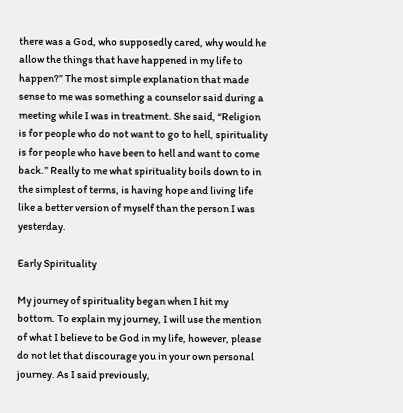there was a God, who supposedly cared, why would he allow the things that have happened in my life to happen?” The most simple explanation that made sense to me was something a counselor said during a meeting while I was in treatment. She said, “Religion is for people who do not want to go to hell, spirituality is for people who have been to hell and want to come back.” Really to me what spirituality boils down to in the simplest of terms, is having hope and living life like a better version of myself than the person I was yesterday.

Early Spirituality

My journey of spirituality began when I hit my bottom. To explain my journey, I will use the mention of what I believe to be God in my life, however, please do not let that discourage you in your own personal journey. As I said previously,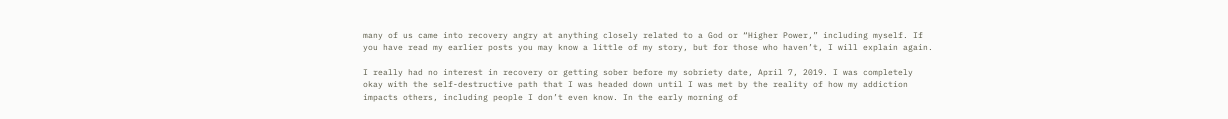many of us came into recovery angry at anything closely related to a God or “Higher Power,” including myself. If you have read my earlier posts you may know a little of my story, but for those who haven’t, I will explain again.

I really had no interest in recovery or getting sober before my sobriety date, April 7, 2019. I was completely okay with the self-destructive path that I was headed down until I was met by the reality of how my addiction impacts others, including people I don’t even know. In the early morning of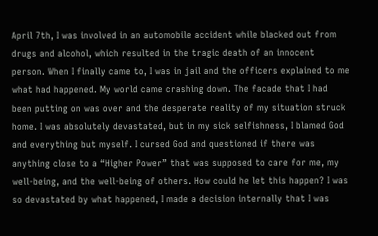April 7th, I was involved in an automobile accident while blacked out from drugs and alcohol, which resulted in the tragic death of an innocent person. When I finally came to, I was in jail and the officers explained to me what had happened. My world came crashing down. The facade that I had been putting on was over and the desperate reality of my situation struck home. I was absolutely devastated, but in my sick selfishness, I blamed God and everything but myself. I cursed God and questioned if there was anything close to a “Higher Power” that was supposed to care for me, my well-being, and the well-being of others. How could he let this happen? I was so devastated by what happened, I made a decision internally that I was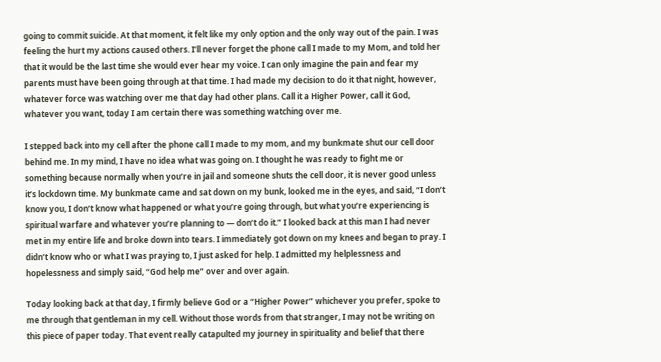going to commit suicide. At that moment, it felt like my only option and the only way out of the pain. I was feeling the hurt my actions caused others. I’ll never forget the phone call I made to my Mom, and told her that it would be the last time she would ever hear my voice. I can only imagine the pain and fear my parents must have been going through at that time. I had made my decision to do it that night, however, whatever force was watching over me that day had other plans. Call it a Higher Power, call it God, whatever you want, today I am certain there was something watching over me.

I stepped back into my cell after the phone call I made to my mom, and my bunkmate shut our cell door behind me. In my mind, I have no idea what was going on. I thought he was ready to fight me or something because normally when you’re in jail and someone shuts the cell door, it is never good unless it’s lockdown time. My bunkmate came and sat down on my bunk, looked me in the eyes, and said, “I don’t know you, I don’t know what happened or what you’re going through, but what you’re experiencing is spiritual warfare and whatever you’re planning to — don’t do it.” I looked back at this man I had never met in my entire life and broke down into tears. I immediately got down on my knees and began to pray. I didn’t know who or what I was praying to, I just asked for help. I admitted my helplessness and hopelessness and simply said, “God help me” over and over again.

Today looking back at that day, I firmly believe God or a “Higher Power” whichever you prefer, spoke to me through that gentleman in my cell. Without those words from that stranger, I may not be writing on this piece of paper today. That event really catapulted my journey in spirituality and belief that there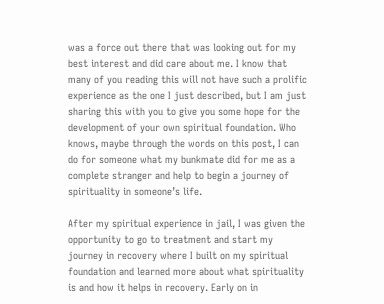was a force out there that was looking out for my best interest and did care about me. I know that many of you reading this will not have such a prolific experience as the one I just described, but I am just sharing this with you to give you some hope for the development of your own spiritual foundation. Who knows, maybe through the words on this post, I can do for someone what my bunkmate did for me as a complete stranger and help to begin a journey of spirituality in someone’s life.

After my spiritual experience in jail, I was given the opportunity to go to treatment and start my journey in recovery where I built on my spiritual foundation and learned more about what spirituality is and how it helps in recovery. Early on in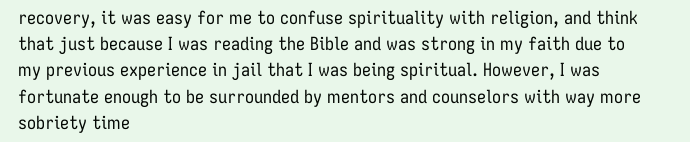recovery, it was easy for me to confuse spirituality with religion, and think that just because I was reading the Bible and was strong in my faith due to my previous experience in jail that I was being spiritual. However, I was fortunate enough to be surrounded by mentors and counselors with way more sobriety time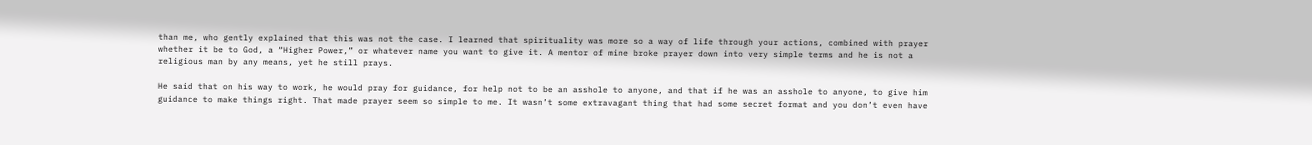than me, who gently explained that this was not the case. I learned that spirituality was more so a way of life through your actions, combined with prayer whether it be to God, a “Higher Power,” or whatever name you want to give it. A mentor of mine broke prayer down into very simple terms and he is not a religious man by any means, yet he still prays.

He said that on his way to work, he would pray for guidance, for help not to be an asshole to anyone, and that if he was an asshole to anyone, to give him guidance to make things right. That made prayer seem so simple to me. It wasn’t some extravagant thing that had some secret format and you don’t even have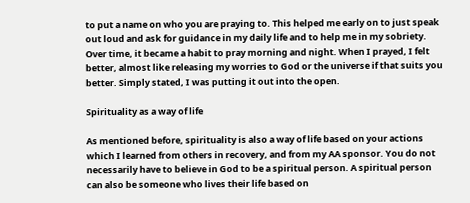to put a name on who you are praying to. This helped me early on to just speak out loud and ask for guidance in my daily life and to help me in my sobriety. Over time, it became a habit to pray morning and night. When I prayed, I felt better, almost like releasing my worries to God or the universe if that suits you better. Simply stated, I was putting it out into the open.

Spirituality as a way of life

As mentioned before, spirituality is also a way of life based on your actions which I learned from others in recovery, and from my AA sponsor. You do not necessarily have to believe in God to be a spiritual person. A spiritual person can also be someone who lives their life based on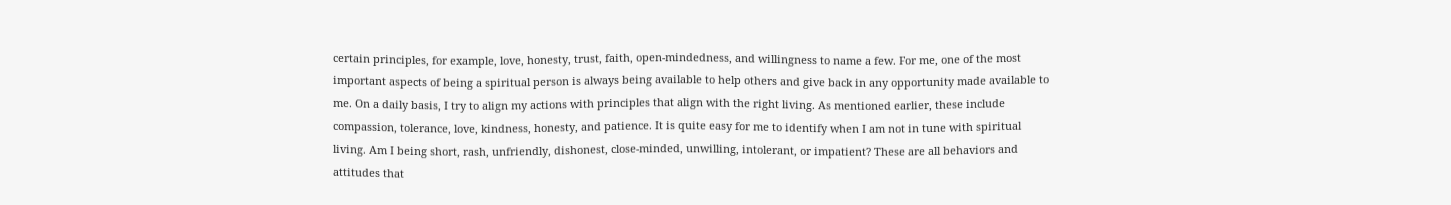certain principles, for example, love, honesty, trust, faith, open-mindedness, and willingness to name a few. For me, one of the most important aspects of being a spiritual person is always being available to help others and give back in any opportunity made available to me. On a daily basis, I try to align my actions with principles that align with the right living. As mentioned earlier, these include compassion, tolerance, love, kindness, honesty, and patience. It is quite easy for me to identify when I am not in tune with spiritual living. Am I being short, rash, unfriendly, dishonest, close-minded, unwilling, intolerant, or impatient? These are all behaviors and attitudes that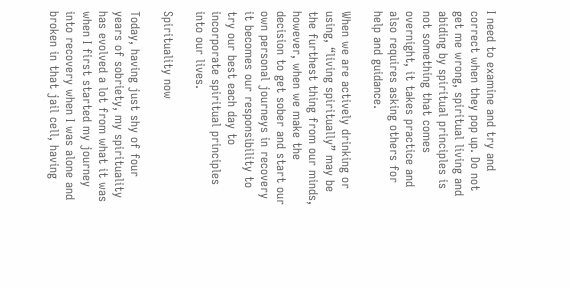I need to examine and try and correct when they pop up. Do not get me wrong, spiritual living and abiding by spiritual principles is not something that comes overnight, it takes practice and also requires asking others for help and guidance.

When we are actively drinking or using, “living spiritually” may be the furthest thing from our minds, however, when we make the decision to get sober and start our own personal journeys in recovery it becomes our responsibility to try our best each day to incorporate spiritual principles into our lives.

Spirituality now

Today, having just shy of four years of sobriety, my spirituality has evolved a lot from what it was when I first started my journey into recovery when I was alone and broken in that jail cell, having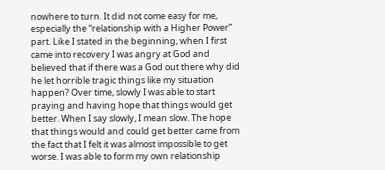nowhere to turn. It did not come easy for me, especially the “relationship with a Higher Power” part. Like I stated in the beginning, when I first came into recovery I was angry at God and believed that if there was a God out there why did he let horrible tragic things like my situation happen? Over time, slowly I was able to start praying and having hope that things would get better. When I say slowly, I mean slow. The hope that things would and could get better came from the fact that I felt it was almost impossible to get worse. I was able to form my own relationship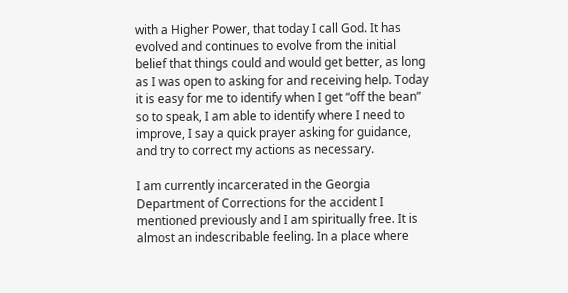with a Higher Power, that today I call God. It has evolved and continues to evolve from the initial belief that things could and would get better, as long as I was open to asking for and receiving help. Today it is easy for me to identify when I get “off the bean” so to speak, I am able to identify where I need to improve, I say a quick prayer asking for guidance, and try to correct my actions as necessary.

I am currently incarcerated in the Georgia Department of Corrections for the accident I mentioned previously and I am spiritually free. It is almost an indescribable feeling. In a place where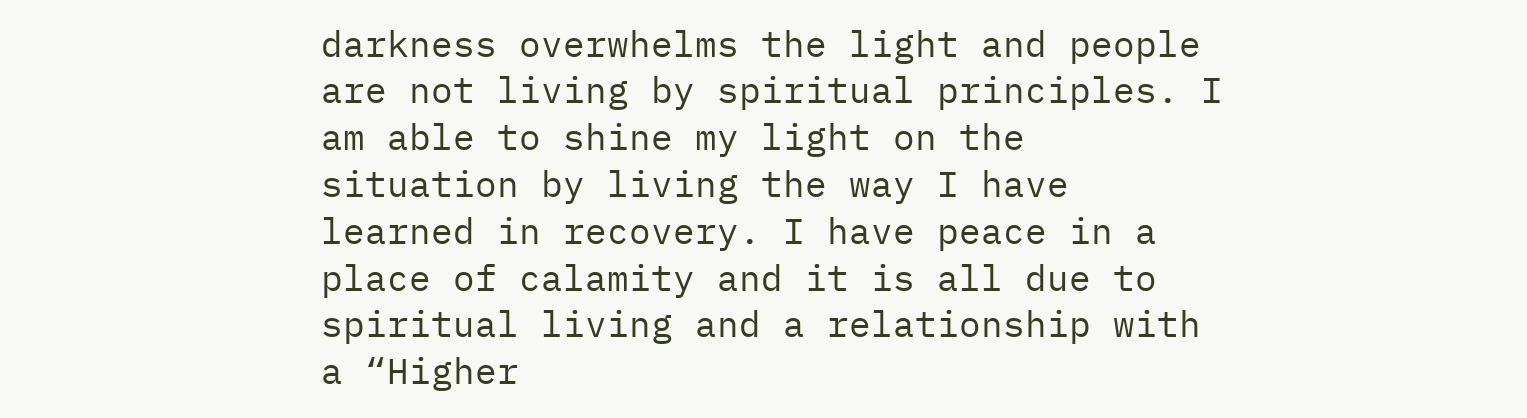darkness overwhelms the light and people are not living by spiritual principles. I am able to shine my light on the situation by living the way I have learned in recovery. I have peace in a place of calamity and it is all due to spiritual living and a relationship with a “Higher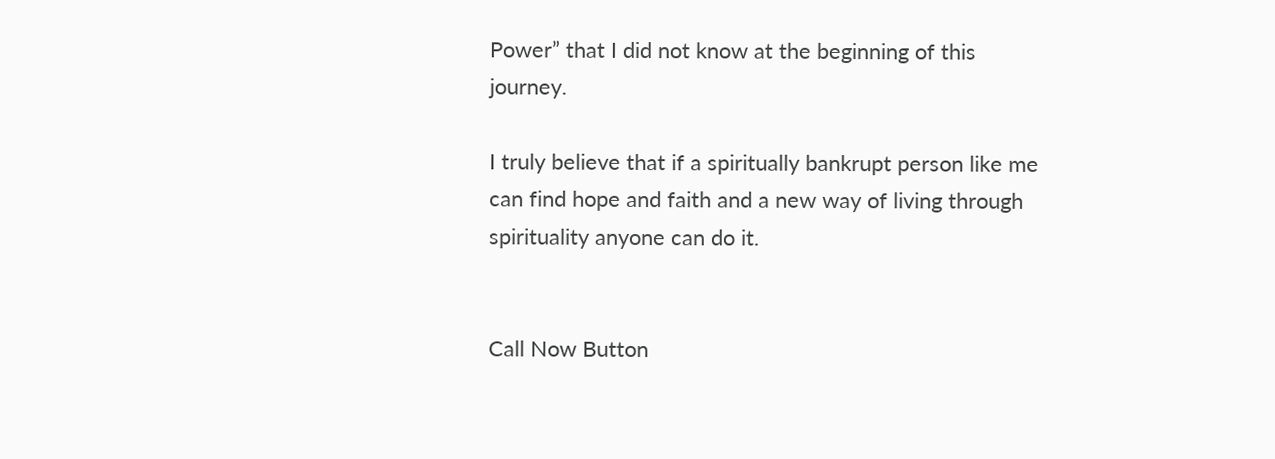Power” that I did not know at the beginning of this journey.

I truly believe that if a spiritually bankrupt person like me can find hope and faith and a new way of living through spirituality anyone can do it.


Call Now Button